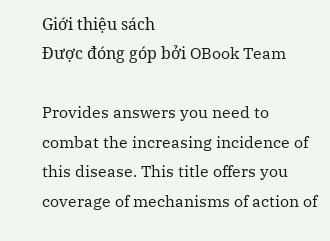Giới thiệu sách
Được đóng góp bởi OBook Team

Provides answers you need to combat the increasing incidence of this disease. This title offers you coverage of mechanisms of action of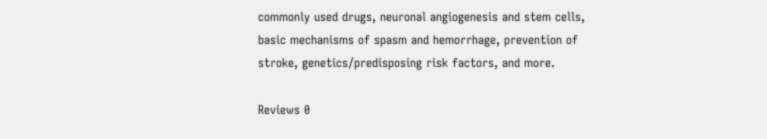commonly used drugs, neuronal angiogenesis and stem cells, basic mechanisms of spasm and hemorrhage, prevention of stroke, genetics/predisposing risk factors, and more.

Reviews 0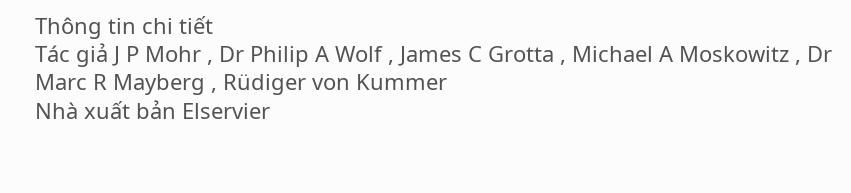Thông tin chi tiết
Tác giả J P Mohr , Dr Philip A Wolf , James C Grotta , Michael A Moskowitz , Dr Marc R Mayberg , Rüdiger von Kummer
Nhà xuất bản Elservier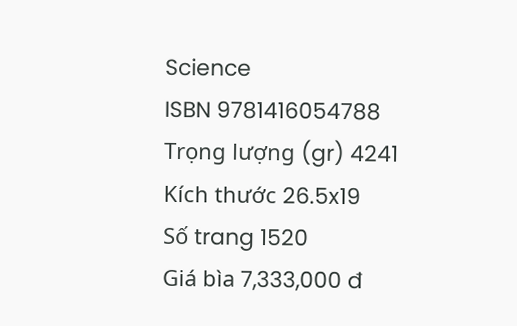Science
ISBN 9781416054788
Trọng lượng (gr) 4241
Kích thước 26.5x19
Số trang 1520
Giá bìa 7,333,000 đ